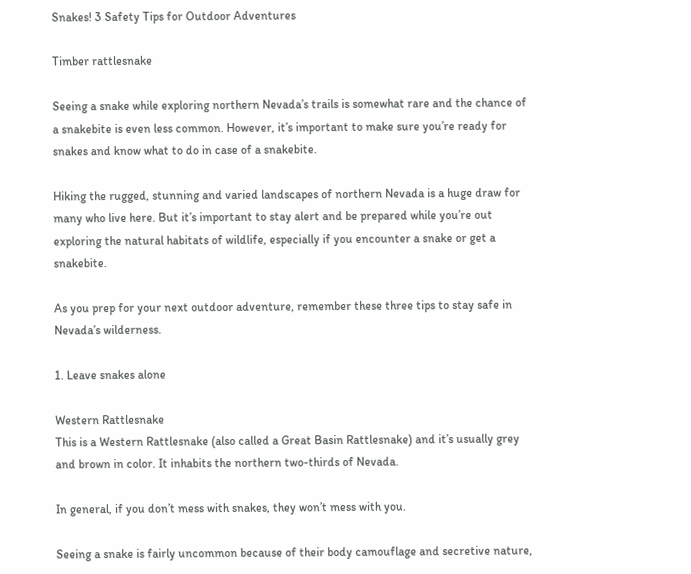Snakes! 3 Safety Tips for Outdoor Adventures

Timber rattlesnake

Seeing a snake while exploring northern Nevada’s trails is somewhat rare and the chance of a snakebite is even less common. However, it’s important to make sure you’re ready for snakes and know what to do in case of a snakebite.

Hiking the rugged, stunning and varied landscapes of northern Nevada is a huge draw for many who live here. But it’s important to stay alert and be prepared while you’re out exploring the natural habitats of wildlife, especially if you encounter a snake or get a snakebite.

As you prep for your next outdoor adventure, remember these three tips to stay safe in Nevada’s wilderness.

1. Leave snakes alone

Western Rattlesnake
This is a Western Rattlesnake (also called a Great Basin Rattlesnake) and it’s usually grey and brown in color. It inhabits the northern two-thirds of Nevada.

In general, if you don’t mess with snakes, they won’t mess with you.

Seeing a snake is fairly uncommon because of their body camouflage and secretive nature,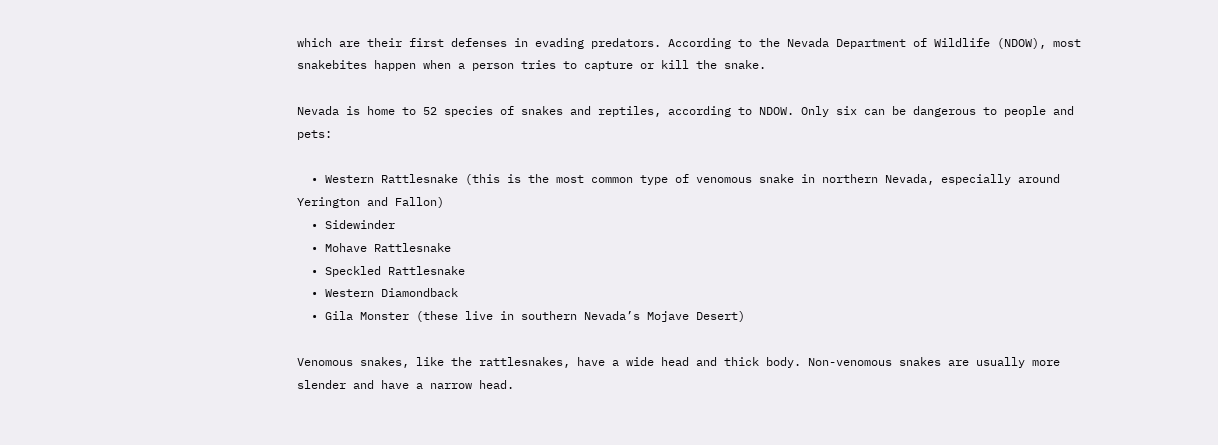which are their first defenses in evading predators. According to the Nevada Department of Wildlife (NDOW), most snakebites happen when a person tries to capture or kill the snake.

Nevada is home to 52 species of snakes and reptiles, according to NDOW. Only six can be dangerous to people and pets:

  • Western Rattlesnake (this is the most common type of venomous snake in northern Nevada, especially around Yerington and Fallon)
  • Sidewinder
  • Mohave Rattlesnake
  • Speckled Rattlesnake
  • Western Diamondback
  • Gila Monster (these live in southern Nevada’s Mojave Desert)

Venomous snakes, like the rattlesnakes, have a wide head and thick body. Non-venomous snakes are usually more slender and have a narrow head.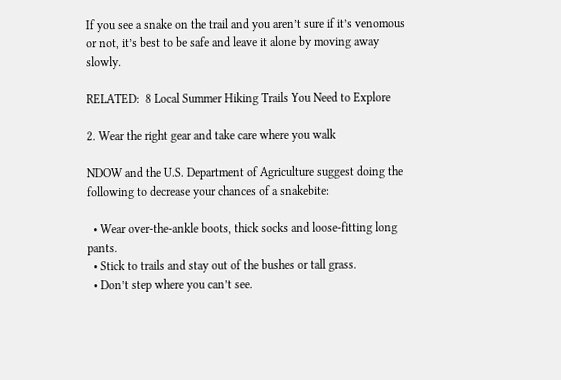If you see a snake on the trail and you aren’t sure if it’s venomous or not, it’s best to be safe and leave it alone by moving away slowly.

RELATED:  8 Local Summer Hiking Trails You Need to Explore

2. Wear the right gear and take care where you walk

NDOW and the U.S. Department of Agriculture suggest doing the following to decrease your chances of a snakebite:

  • Wear over-the-ankle boots, thick socks and loose-fitting long pants.
  • Stick to trails and stay out of the bushes or tall grass.
  • Don’t step where you can’t see.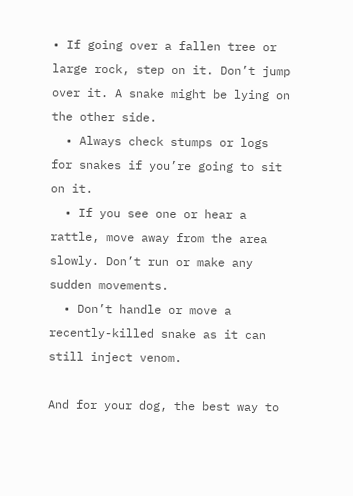• If going over a fallen tree or large rock, step on it. Don’t jump over it. A snake might be lying on the other side.
  • Always check stumps or logs for snakes if you’re going to sit on it.
  • If you see one or hear a rattle, move away from the area slowly. Don’t run or make any sudden movements.
  • Don’t handle or move a recently-killed snake as it can still inject venom.

And for your dog, the best way to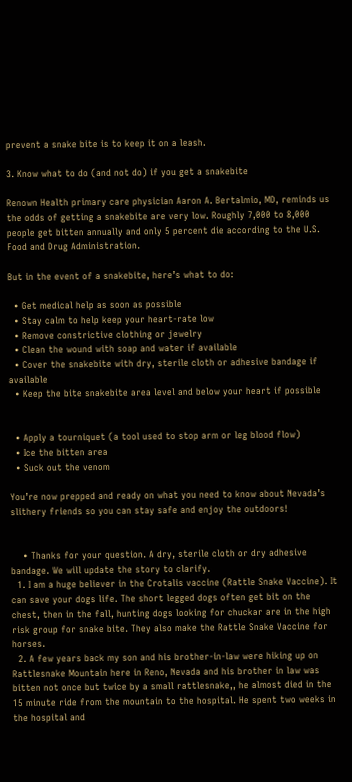prevent a snake bite is to keep it on a leash.

3. Know what to do (and not do) if you get a snakebite

Renown Health primary care physician Aaron A. Bertalmio, MD, reminds us the odds of getting a snakebite are very low. Roughly 7,000 to 8,000 people get bitten annually and only 5 percent die according to the U.S. Food and Drug Administration.

But in the event of a snakebite, here’s what to do:

  • Get medical help as soon as possible
  • Stay calm to help keep your heart-rate low
  • Remove constrictive clothing or jewelry
  • Clean the wound with soap and water if available
  • Cover the snakebite with dry, sterile cloth or adhesive bandage if available
  • Keep the bite snakebite area level and below your heart if possible


  • Apply a tourniquet (a tool used to stop arm or leg blood flow)
  • Ice the bitten area
  • Suck out the venom

You’re now prepped and ready on what you need to know about Nevada’s slithery friends so you can stay safe and enjoy the outdoors!


    • Thanks for your question. A dry, sterile cloth or dry adhesive bandage. We will update the story to clarify.
  1. I am a huge believer in the Crotalis vaccine (Rattle Snake Vaccine). It can save your dogs life. The short legged dogs often get bit on the chest, then in the fall, hunting dogs looking for chuckar are in the high risk group for snake bite. They also make the Rattle Snake Vaccine for horses.
  2. A few years back my son and his brother-in-law were hiking up on Rattlesnake Mountain here in Reno, Nevada and his brother in law was bitten not once but twice by a small rattlesnake,, he almost died in the 15 minute ride from the mountain to the hospital. He spent two weeks in the hospital and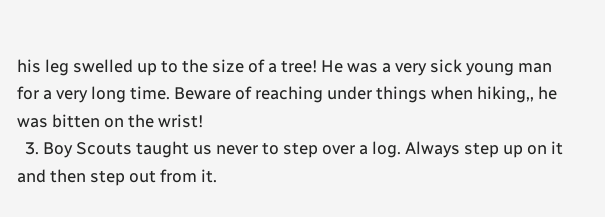his leg swelled up to the size of a tree! He was a very sick young man for a very long time. Beware of reaching under things when hiking,, he was bitten on the wrist!
  3. Boy Scouts taught us never to step over a log. Always step up on it and then step out from it.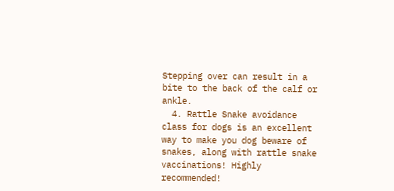Stepping over can result in a bite to the back of the calf or ankle.
  4. Rattle Snake avoidance class for dogs is an excellent way to make you dog beware of snakes, along with rattle snake vaccinations! Highly recommended!